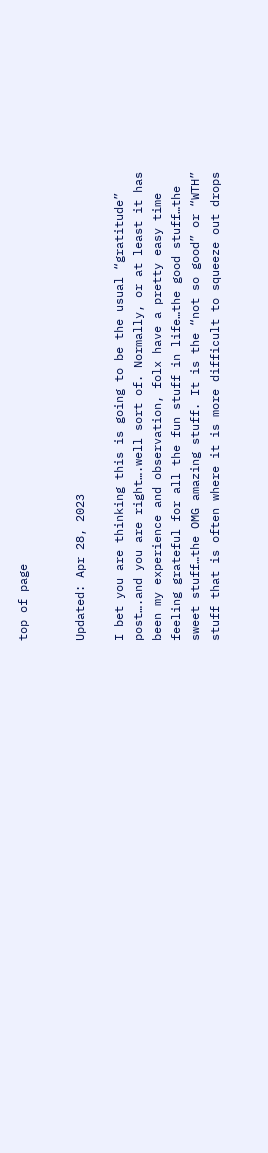top of page


Updated: Apr 28, 2023

I bet you are thinking this is going to be the usual “gratitude” post….and you are right….well sort of. Normally, or at least it has been my experience and observation, folx have a pretty easy time feeling grateful for all the fun stuff in life…the good stuff…the sweet stuff…the OMG amazing stuff. It is the “not so good” or “WTH” stuff that is often where it is more difficult to squeeze out drops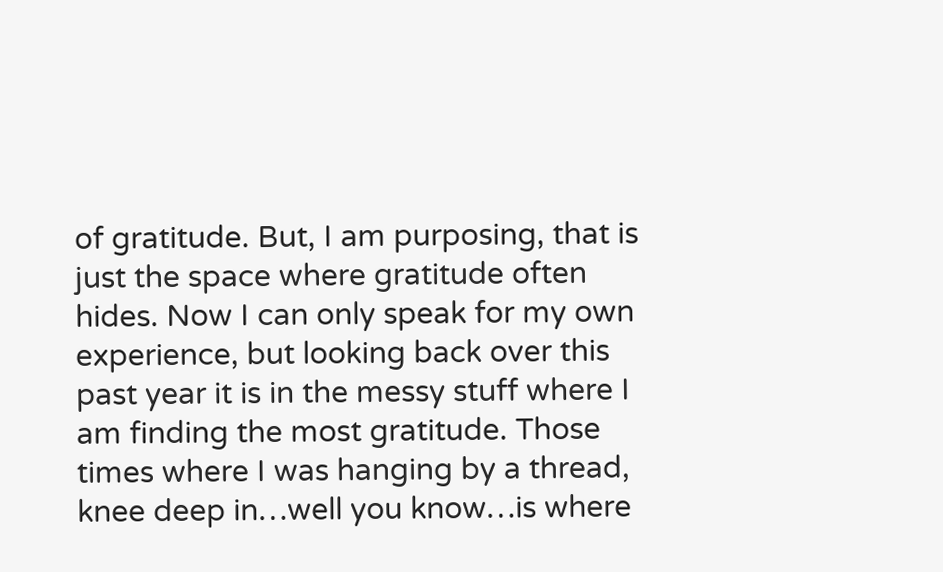of gratitude. But, I am purposing, that is just the space where gratitude often hides. Now I can only speak for my own experience, but looking back over this past year it is in the messy stuff where I am finding the most gratitude. Those times where I was hanging by a thread, knee deep in…well you know…is where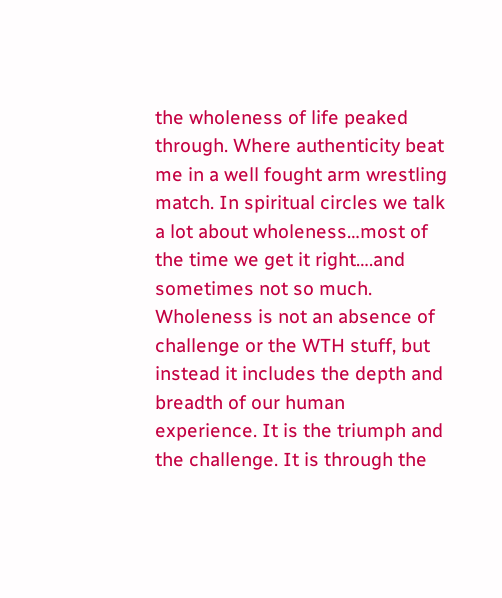the wholeness of life peaked through. Where authenticity beat me in a well fought arm wrestling match. In spiritual circles we talk a lot about wholeness…most of the time we get it right….and sometimes not so much. Wholeness is not an absence of challenge or the WTH stuff, but instead it includes the depth and breadth of our human experience. It is the triumph and the challenge. It is through the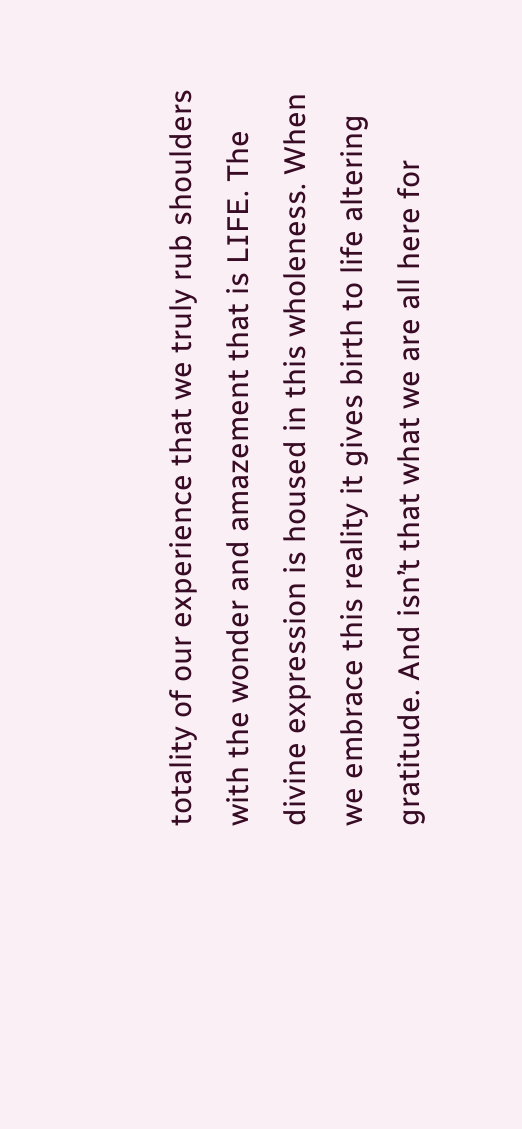totality of our experience that we truly rub shoulders with the wonder and amazement that is LIFE. The divine expression is housed in this wholeness. When we embrace this reality it gives birth to life altering gratitude. And isn’t that what we are all here for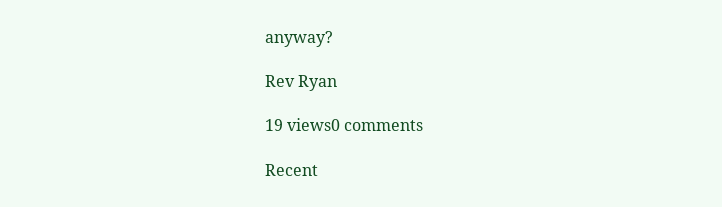anyway?

Rev Ryan

19 views0 comments

Recent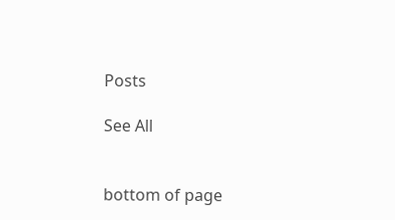Posts

See All


bottom of page